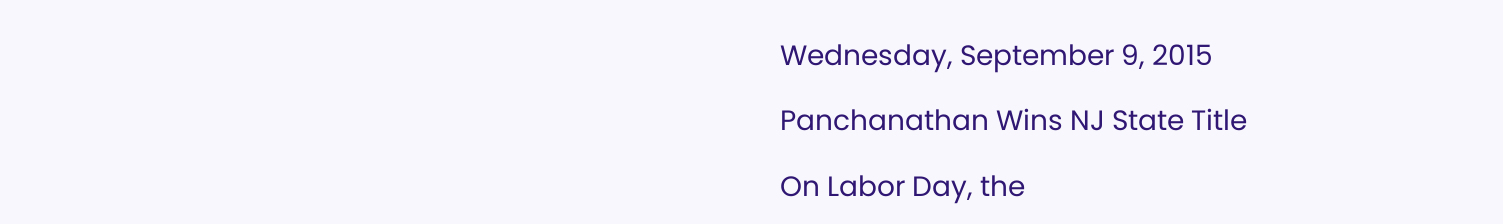Wednesday, September 9, 2015

Panchanathan Wins NJ State Title

On Labor Day, the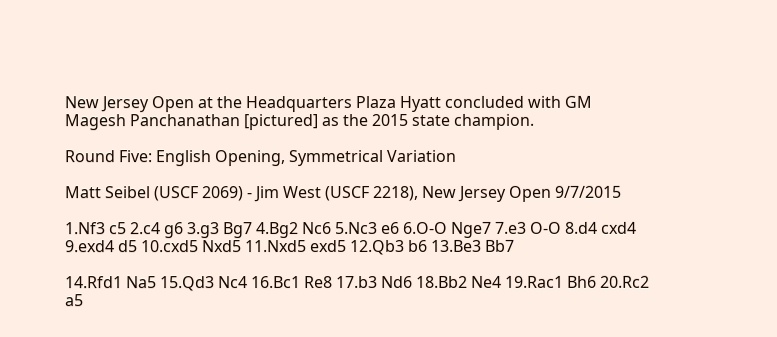New Jersey Open at the Headquarters Plaza Hyatt concluded with GM Magesh Panchanathan [pictured] as the 2015 state champion.

Round Five: English Opening, Symmetrical Variation

Matt Seibel (USCF 2069) - Jim West (USCF 2218), New Jersey Open 9/7/2015

1.Nf3 c5 2.c4 g6 3.g3 Bg7 4.Bg2 Nc6 5.Nc3 e6 6.O-O Nge7 7.e3 O-O 8.d4 cxd4 9.exd4 d5 10.cxd5 Nxd5 11.Nxd5 exd5 12.Qb3 b6 13.Be3 Bb7

14.Rfd1 Na5 15.Qd3 Nc4 16.Bc1 Re8 17.b3 Nd6 18.Bb2 Ne4 19.Rac1 Bh6 20.Rc2 a5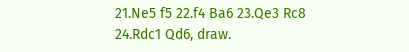21.Ne5 f5 22.f4 Ba6 23.Qe3 Rc8 24.Rdc1 Qd6, draw.